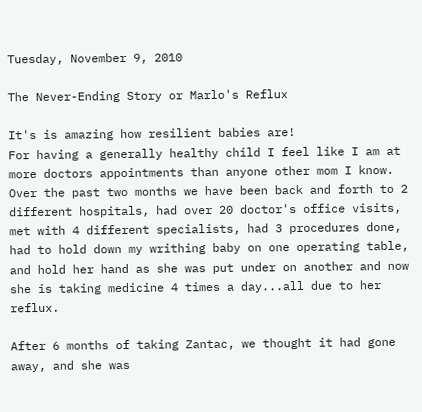Tuesday, November 9, 2010

The Never-Ending Story or Marlo's Reflux

It's is amazing how resilient babies are!
For having a generally healthy child I feel like I am at more doctors appointments than anyone other mom I know. Over the past two months we have been back and forth to 2 different hospitals, had over 20 doctor's office visits, met with 4 different specialists, had 3 procedures done, had to hold down my writhing baby on one operating table, and hold her hand as she was put under on another and now she is taking medicine 4 times a day...all due to her reflux.

After 6 months of taking Zantac, we thought it had gone away, and she was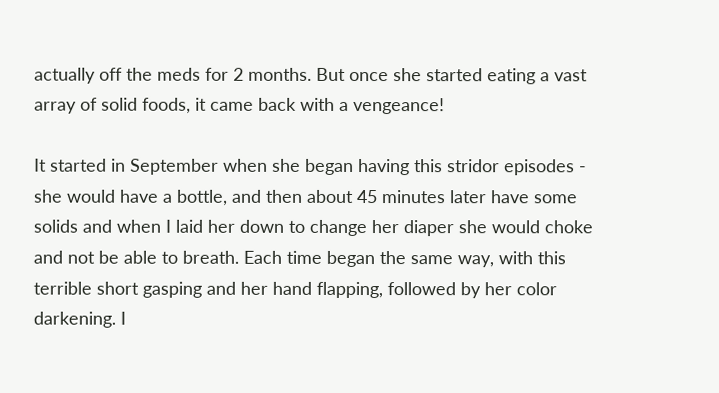actually off the meds for 2 months. But once she started eating a vast array of solid foods, it came back with a vengeance!

It started in September when she began having this stridor episodes - she would have a bottle, and then about 45 minutes later have some solids and when I laid her down to change her diaper she would choke and not be able to breath. Each time began the same way, with this terrible short gasping and her hand flapping, followed by her color darkening. I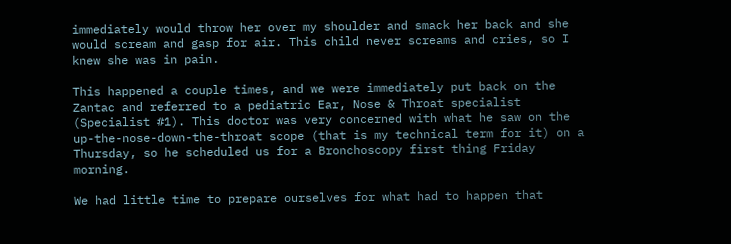immediately would throw her over my shoulder and smack her back and she would scream and gasp for air. This child never screams and cries, so I knew she was in pain.

This happened a couple times, and we were immediately put back on the Zantac and referred to a pediatric Ear, Nose & Throat specialist (Specialist #1). This doctor was very concerned with what he saw on the up-the-nose-down-the-throat scope (that is my technical term for it) on a Thursday, so he scheduled us for a Bronchoscopy first thing Friday morning.

We had little time to prepare ourselves for what had to happen that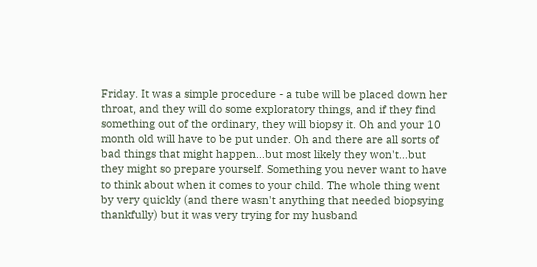Friday. It was a simple procedure - a tube will be placed down her throat, and they will do some exploratory things, and if they find something out of the ordinary, they will biopsy it. Oh and your 10 month old will have to be put under. Oh and there are all sorts of bad things that might happen...but most likely they won't...but they might so prepare yourself. Something you never want to have to think about when it comes to your child. The whole thing went by very quickly (and there wasn't anything that needed biopsying thankfully) but it was very trying for my husband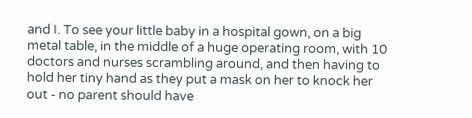and I. To see your little baby in a hospital gown, on a big metal table, in the middle of a huge operating room, with 10 doctors and nurses scrambling around, and then having to hold her tiny hand as they put a mask on her to knock her out - no parent should have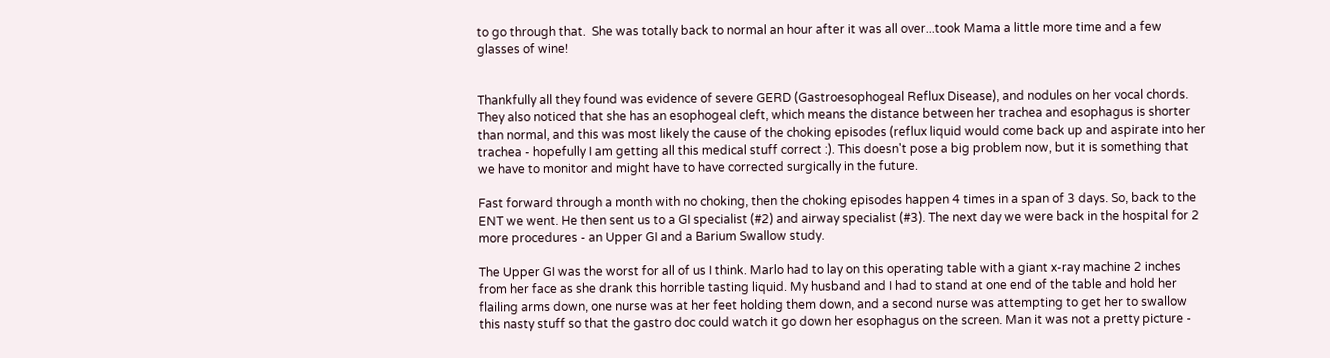to go through that.  She was totally back to normal an hour after it was all over...took Mama a little more time and a few glasses of wine!


Thankfully all they found was evidence of severe GERD (Gastroesophogeal Reflux Disease), and nodules on her vocal chords. They also noticed that she has an esophogeal cleft, which means the distance between her trachea and esophagus is shorter than normal, and this was most likely the cause of the choking episodes (reflux liquid would come back up and aspirate into her trachea - hopefully I am getting all this medical stuff correct :). This doesn't pose a big problem now, but it is something that we have to monitor and might have to have corrected surgically in the future.

Fast forward through a month with no choking, then the choking episodes happen 4 times in a span of 3 days. So, back to the ENT we went. He then sent us to a GI specialist (#2) and airway specialist (#3). The next day we were back in the hospital for 2 more procedures - an Upper GI and a Barium Swallow study.

The Upper GI was the worst for all of us I think. Marlo had to lay on this operating table with a giant x-ray machine 2 inches from her face as she drank this horrible tasting liquid. My husband and I had to stand at one end of the table and hold her flailing arms down, one nurse was at her feet holding them down, and a second nurse was attempting to get her to swallow this nasty stuff so that the gastro doc could watch it go down her esophagus on the screen. Man it was not a pretty picture -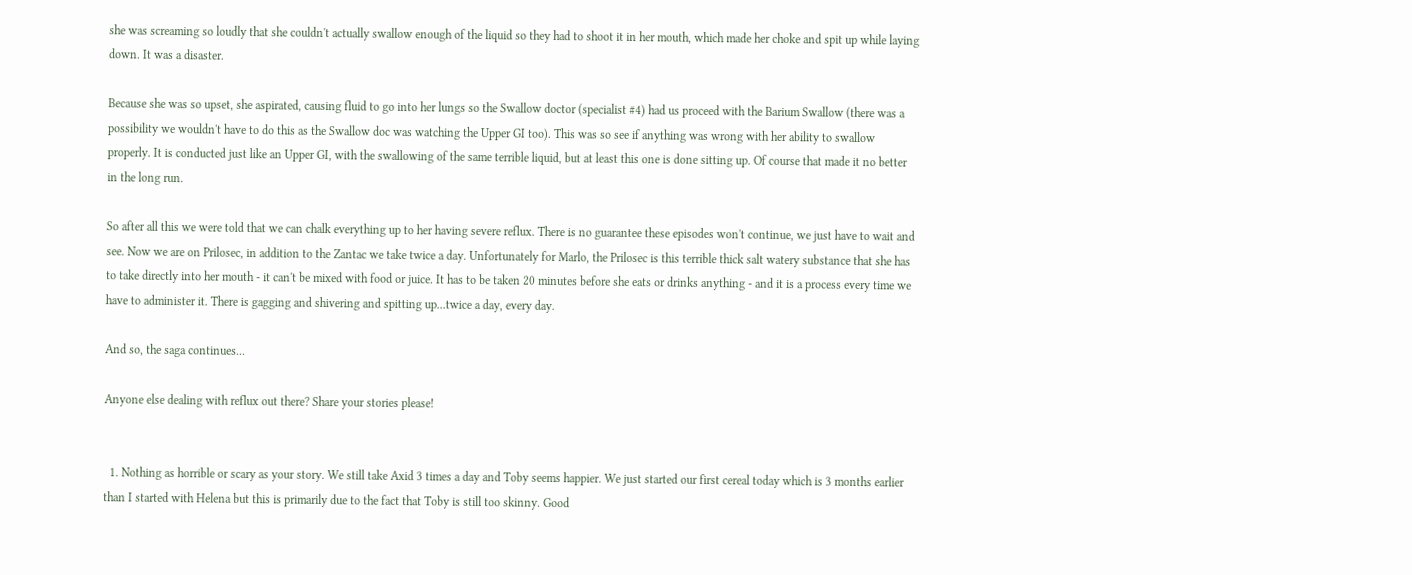she was screaming so loudly that she couldn't actually swallow enough of the liquid so they had to shoot it in her mouth, which made her choke and spit up while laying down. It was a disaster.

Because she was so upset, she aspirated, causing fluid to go into her lungs so the Swallow doctor (specialist #4) had us proceed with the Barium Swallow (there was a possibility we wouldn't have to do this as the Swallow doc was watching the Upper GI too). This was so see if anything was wrong with her ability to swallow properly. It is conducted just like an Upper GI, with the swallowing of the same terrible liquid, but at least this one is done sitting up. Of course that made it no better in the long run.

So after all this we were told that we can chalk everything up to her having severe reflux. There is no guarantee these episodes won't continue, we just have to wait and see. Now we are on Prilosec, in addition to the Zantac we take twice a day. Unfortunately for Marlo, the Prilosec is this terrible thick salt watery substance that she has to take directly into her mouth - it can't be mixed with food or juice. It has to be taken 20 minutes before she eats or drinks anything - and it is a process every time we have to administer it. There is gagging and shivering and spitting up...twice a day, every day.

And so, the saga continues...

Anyone else dealing with reflux out there? Share your stories please!


  1. Nothing as horrible or scary as your story. We still take Axid 3 times a day and Toby seems happier. We just started our first cereal today which is 3 months earlier than I started with Helena but this is primarily due to the fact that Toby is still too skinny. Good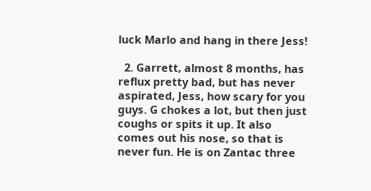luck Marlo and hang in there Jess!

  2. Garrett, almost 8 months, has reflux pretty bad, but has never aspirated, Jess, how scary for you guys. G chokes a lot, but then just coughs or spits it up. It also comes out his nose, so that is never fun. He is on Zantac three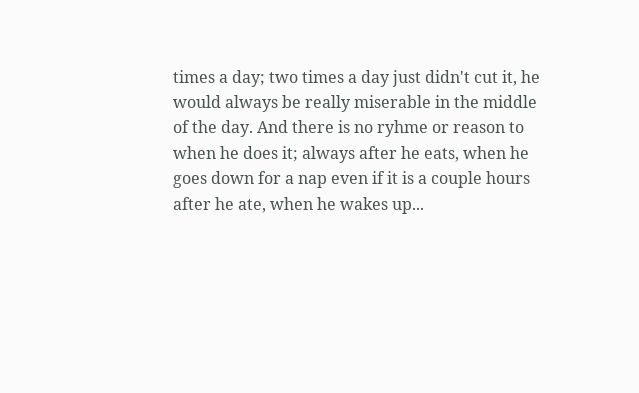times a day; two times a day just didn't cut it, he would always be really miserable in the middle of the day. And there is no ryhme or reason to when he does it; always after he eats, when he goes down for a nap even if it is a couple hours after he ate, when he wakes up...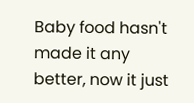Baby food hasn't made it any better, now it just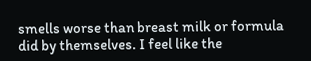smells worse than breast milk or formula did by themselves. I feel like the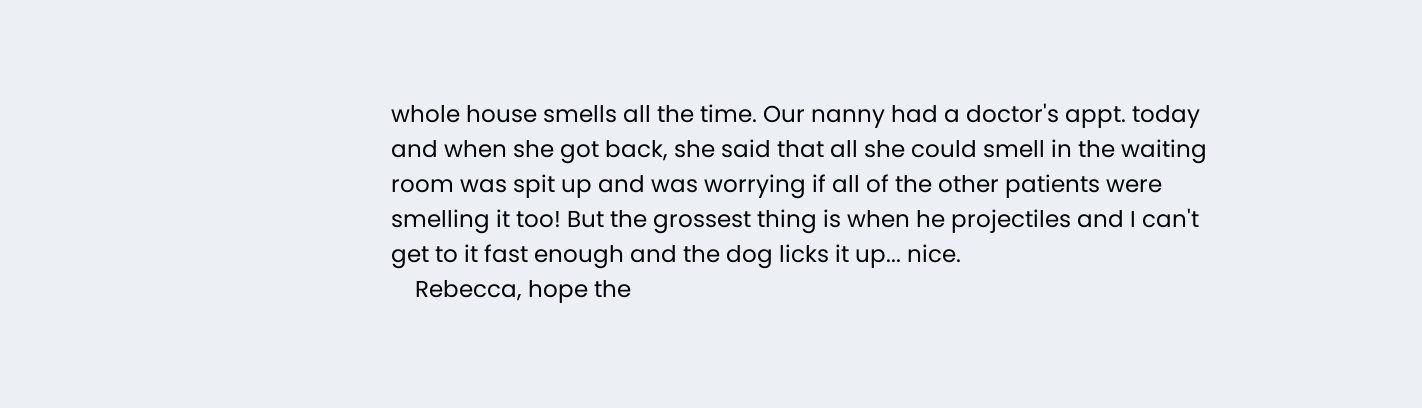whole house smells all the time. Our nanny had a doctor's appt. today and when she got back, she said that all she could smell in the waiting room was spit up and was worrying if all of the other patients were smelling it too! But the grossest thing is when he projectiles and I can't get to it fast enough and the dog licks it up... nice.
    Rebecca, hope the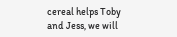cereal helps Toby and Jess, we will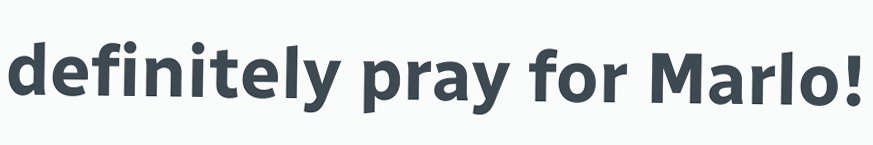definitely pray for Marlo!